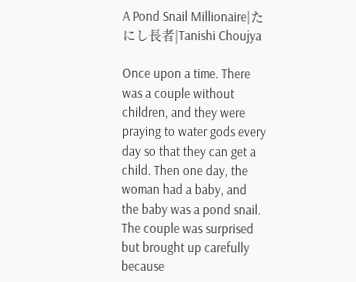A Pond Snail Millionaire|たにし長者|Tanishi Choujya

Once upon a time. There was a couple without children, and they were praying to water gods every day so that they can get a child. Then one day, the woman had a baby, and the baby was a pond snail. The couple was surprised but brought up carefully because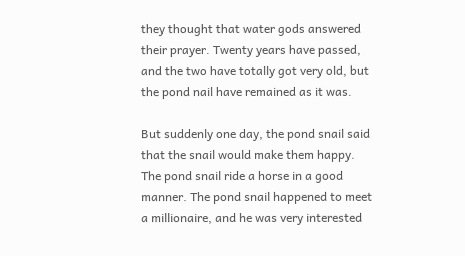they thought that water gods answered their prayer. Twenty years have passed, and the two have totally got very old, but the pond nail have remained as it was.

But suddenly one day, the pond snail said that the snail would make them happy. The pond snail ride a horse in a good manner. The pond snail happened to meet a millionaire, and he was very interested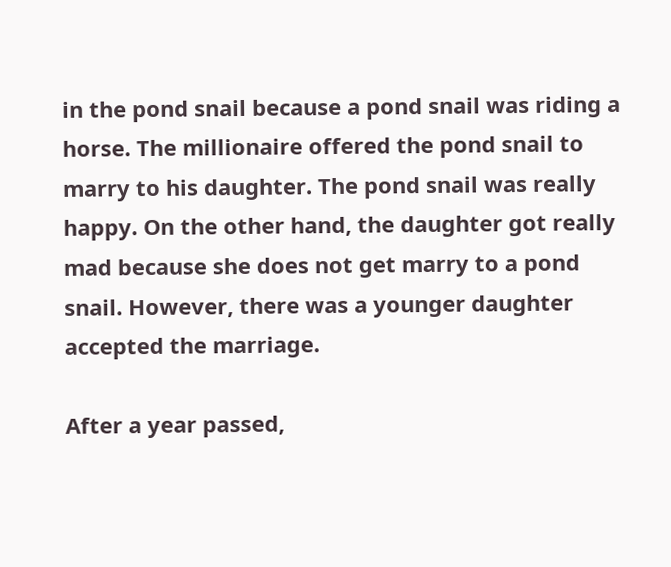in the pond snail because a pond snail was riding a horse. The millionaire offered the pond snail to marry to his daughter. The pond snail was really happy. On the other hand, the daughter got really mad because she does not get marry to a pond snail. However, there was a younger daughter accepted the marriage.

After a year passed,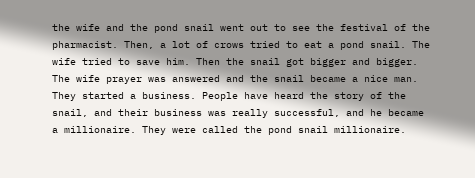the wife and the pond snail went out to see the festival of the pharmacist. Then, a lot of crows tried to eat a pond snail. The wife tried to save him. Then the snail got bigger and bigger. The wife prayer was answered and the snail became a nice man. They started a business. People have heard the story of the snail, and their business was really successful, and he became a millionaire. They were called the pond snail millionaire.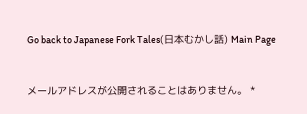Go back to Japanese Fork Tales(日本むかし話) Main Page


メールアドレスが公開されることはありません。 *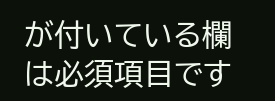が付いている欄は必須項目です